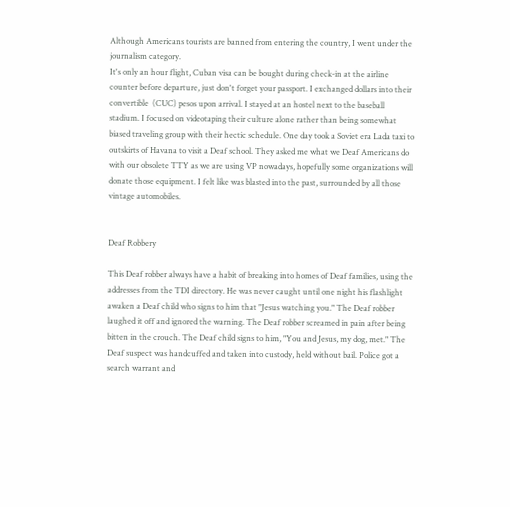Although Americans tourists are banned from entering the country, I went under the journalism category.
It's only an hour flight, Cuban visa can be bought during check-in at the airline counter before departure, just don't forget your passport. I exchanged dollars into their convertible  (CUC) pesos upon arrival. I stayed at an hostel next to the baseball stadium. I focused on videotaping their culture alone rather than being somewhat biased traveling group with their hectic schedule. One day took a Soviet era Lada taxi to outskirts of Havana to visit a Deaf school. They asked me what we Deaf Americans do with our obsolete TTY as we are using VP nowadays, hopefully some organizations will donate those equipment. I felt like was blasted into the past, surrounded by all those vintage automobiles.


Deaf Robbery

This Deaf robber always have a habit of breaking into homes of Deaf families, using the addresses from the TDI directory. He was never caught until one night his flashlight awaken a Deaf child who signs to him that "Jesus watching you." The Deaf robber laughed it off and ignored the warning. The Deaf robber screamed in pain after being bitten in the crouch. The Deaf child signs to him, "You and Jesus, my dog, met." The Deaf suspect was handcuffed and taken into custody, held without bail. Police got a search warrant and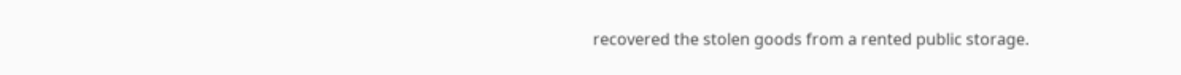recovered the stolen goods from a rented public storage.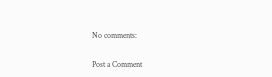No comments:

Post a Comment